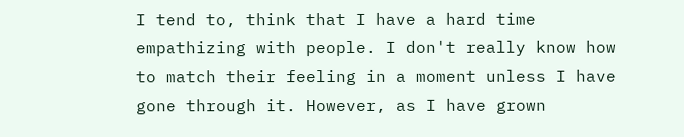I tend to, think that I have a hard time empathizing with people. I don't really know how to match their feeling in a moment unless I have gone through it. However, as I have grown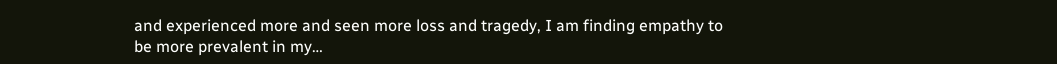and experienced more and seen more loss and tragedy, I am finding empathy to be more prevalent in my…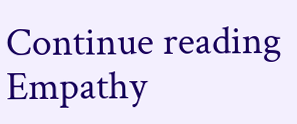Continue reading Empathy